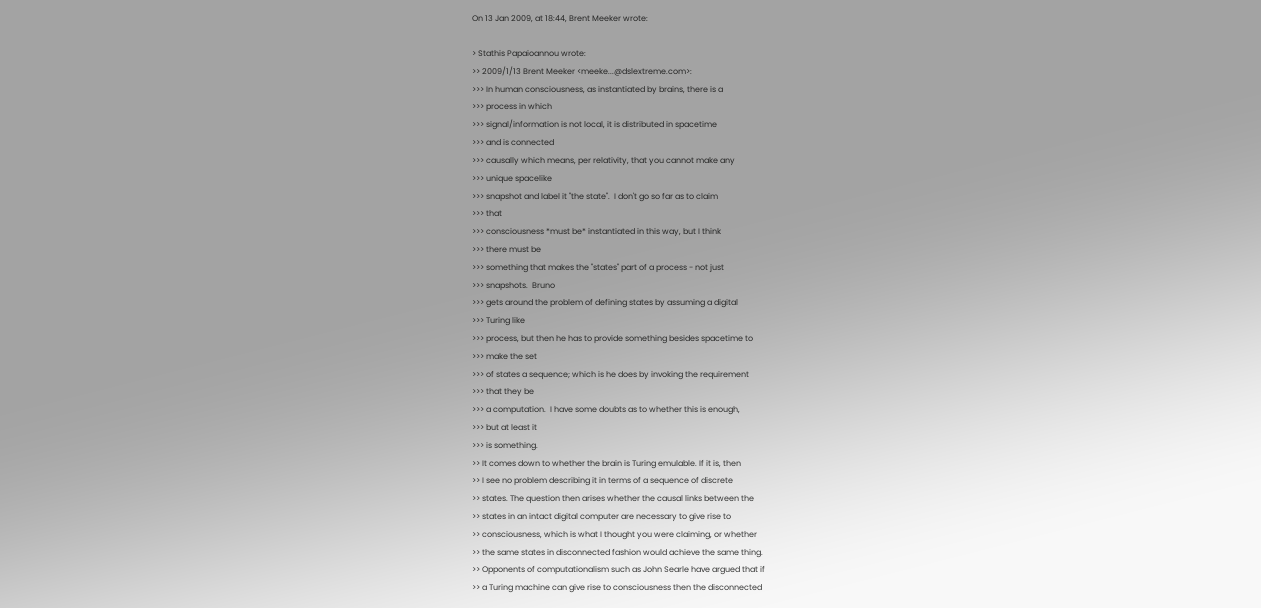On 13 Jan 2009, at 18:44, Brent Meeker wrote:

> Stathis Papaioannou wrote:
>> 2009/1/13 Brent Meeker <meeke...@dslextreme.com>:
>>> In human consciousness, as instantiated by brains, there is a
>>> process in which
>>> signal/information is not local, it is distributed in spacetime
>>> and is connected
>>> causally which means, per relativity, that you cannot make any
>>> unique spacelike
>>> snapshot and label it "the state".  I don't go so far as to claim
>>> that
>>> consciousness *must be* instantiated in this way, but I think
>>> there must be
>>> something that makes the "states" part of a process - not just
>>> snapshots.  Bruno
>>> gets around the problem of defining states by assuming a digital
>>> Turing like
>>> process, but then he has to provide something besides spacetime to
>>> make the set
>>> of states a sequence; which is he does by invoking the requirement
>>> that they be
>>> a computation.  I have some doubts as to whether this is enough,
>>> but at least it
>>> is something.
>> It comes down to whether the brain is Turing emulable. If it is, then
>> I see no problem describing it in terms of a sequence of discrete
>> states. The question then arises whether the causal links between the
>> states in an intact digital computer are necessary to give rise to
>> consciousness, which is what I thought you were claiming, or whether
>> the same states in disconnected fashion would achieve the same thing.
>> Opponents of computationalism such as John Searle have argued that if
>> a Turing machine can give rise to consciousness then the disconnected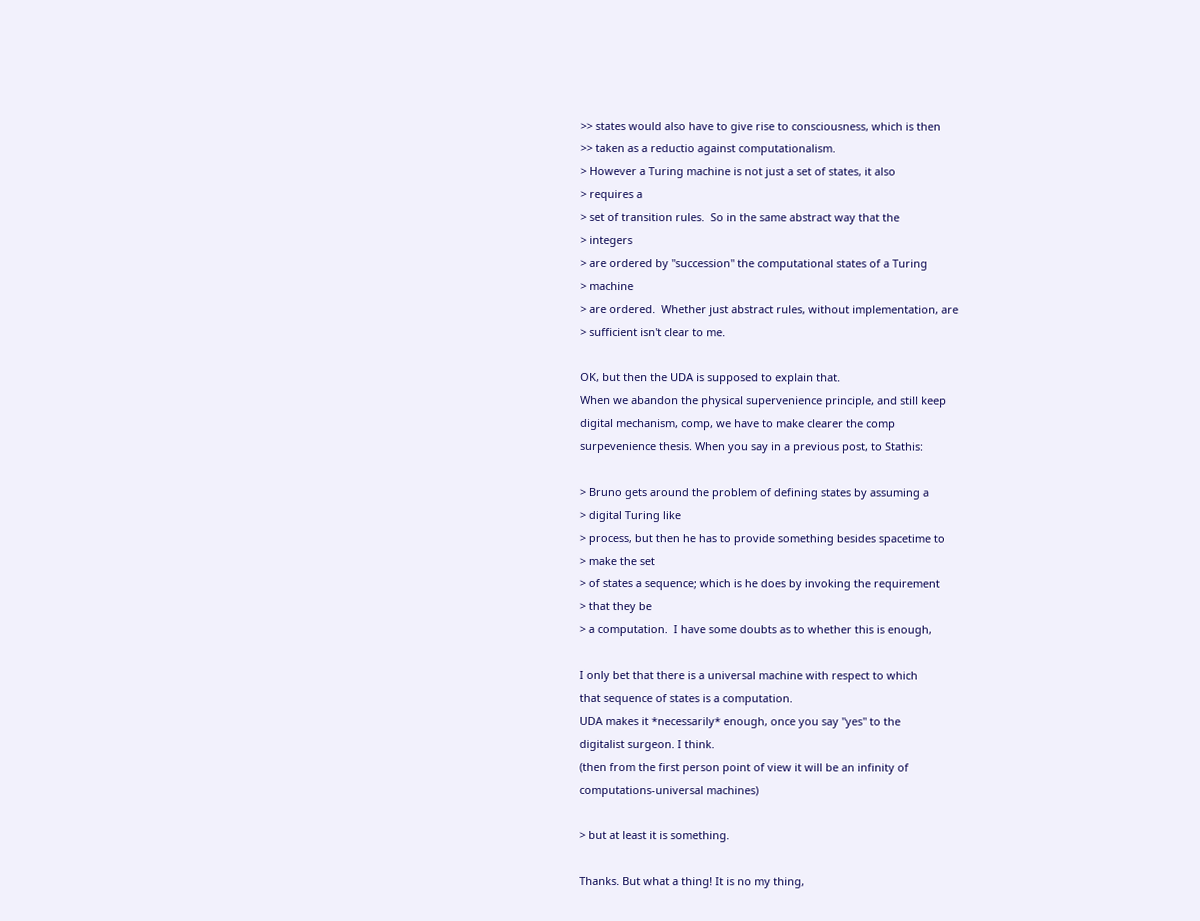>> states would also have to give rise to consciousness, which is then
>> taken as a reductio against computationalism.
> However a Turing machine is not just a set of states, it also
> requires a
> set of transition rules.  So in the same abstract way that the
> integers
> are ordered by "succession" the computational states of a Turing
> machine
> are ordered.  Whether just abstract rules, without implementation, are
> sufficient isn't clear to me.

OK, but then the UDA is supposed to explain that.
When we abandon the physical supervenience principle, and still keep
digital mechanism, comp, we have to make clearer the comp
surpevenience thesis. When you say in a previous post, to Stathis:

> Bruno gets around the problem of defining states by assuming a
> digital Turing like
> process, but then he has to provide something besides spacetime to
> make the set
> of states a sequence; which is he does by invoking the requirement
> that they be
> a computation.  I have some doubts as to whether this is enough,

I only bet that there is a universal machine with respect to which
that sequence of states is a computation.
UDA makes it *necessarily* enough, once you say "yes" to the
digitalist surgeon. I think.
(then from the first person point of view it will be an infinity of
computations-universal machines)

> but at least it is something.

Thanks. But what a thing! It is no my thing,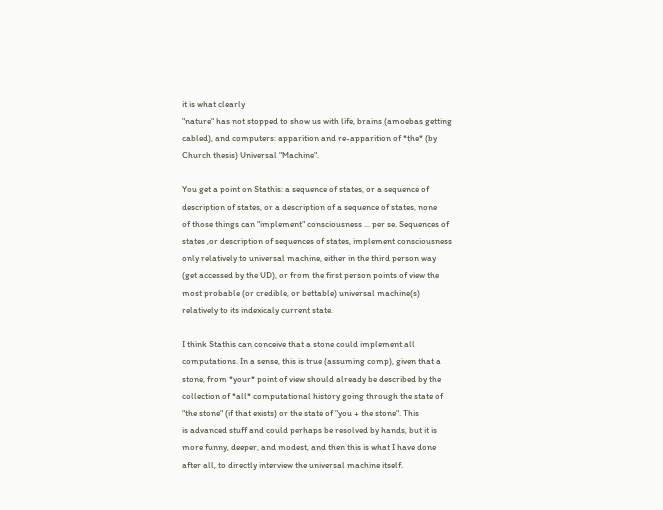it is what clearly
"nature" has not stopped to show us with life, brains (amoebas getting
cabled), and computers: apparition and re-apparition of *the* (by
Church thesis) Universal "Machine".

You get a point on Stathis: a sequence of states, or a sequence of
description of states, or a description of a sequence of states, none
of those things can "implement" consciousness ... per se. Sequences of
states ,or description of sequences of states, implement consciousness
only relatively to universal machine, either in the third person way
(get accessed by the UD), or from the first person points of view the
most probable (or credible, or bettable) universal machine(s)
relatively to its indexicaly current state.

I think Stathis can conceive that a stone could implement all
computations. In a sense, this is true (assuming comp), given that a
stone, from *your* point of view should already be described by the
collection of *all* computational history going through the state of
"the stone" (if that exists) or the state of "you + the stone". This
is advanced stuff and could perhaps be resolved by hands, but it is
more funny, deeper, and modest, and then this is what I have done
after all, to directly interview the universal machine itself.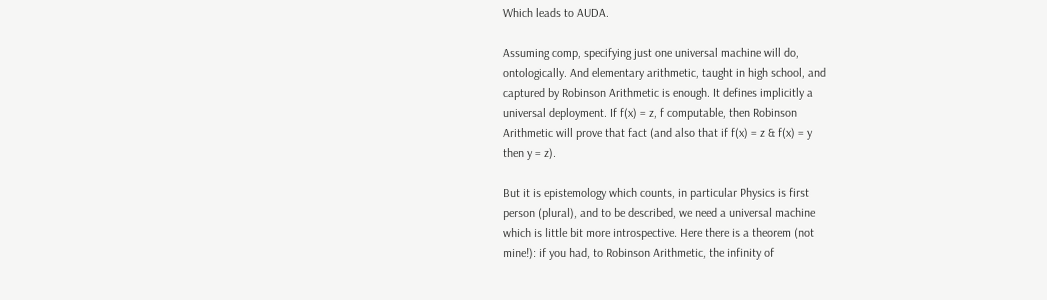Which leads to AUDA.

Assuming comp, specifying just one universal machine will do,
ontologically. And elementary arithmetic, taught in high school, and
captured by Robinson Arithmetic is enough. It defines implicitly a
universal deployment. If f(x) = z, f computable, then Robinson
Arithmetic will prove that fact (and also that if f(x) = z & f(x) = y
then y = z).

But it is epistemology which counts, in particular Physics is first
person (plural), and to be described, we need a universal machine
which is little bit more introspective. Here there is a theorem (not
mine!): if you had, to Robinson Arithmetic, the infinity of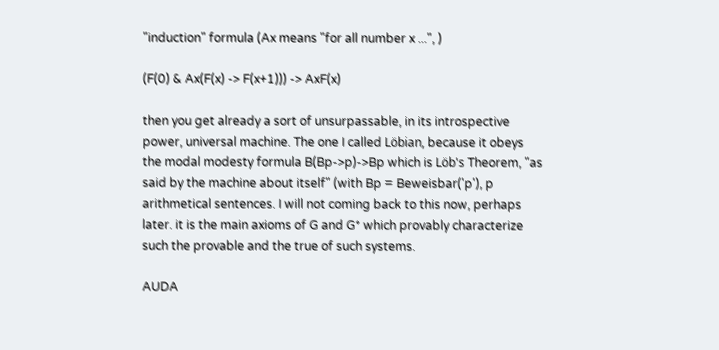"induction" formula (Ax means "for all number x ...", )

(F(0) & Ax(F(x) -> F(x+1))) -> AxF(x)

then you get already a sort of unsurpassable, in its introspective
power, universal machine. The one I called Löbian, because it obeys
the modal modesty formula B(Bp->p)->Bp which is Löb's Theorem, "as
said by the machine about itself" (with Bp = Beweisbar('p'), p
arithmetical sentences. I will not coming back to this now, perhaps
later. it is the main axioms of G and G* which provably characterize
such the provable and the true of such systems.

AUDA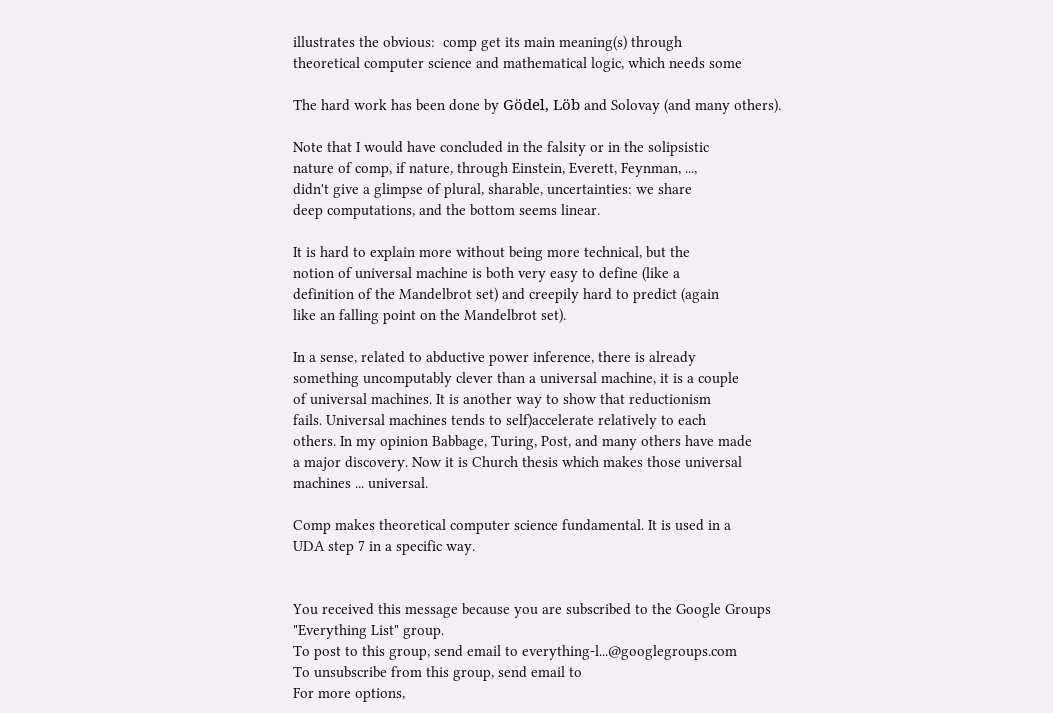illustrates the obvious:  comp get its main meaning(s) through
theoretical computer science and mathematical logic, which needs some

The hard work has been done by Gödel, Löb and Solovay (and many others).

Note that I would have concluded in the falsity or in the solipsistic
nature of comp, if nature, through Einstein, Everett, Feynman, ...,
didn't give a glimpse of plural, sharable, uncertainties: we share
deep computations, and the bottom seems linear.

It is hard to explain more without being more technical, but the
notion of universal machine is both very easy to define (like a
definition of the Mandelbrot set) and creepily hard to predict (again
like an falling point on the Mandelbrot set).

In a sense, related to abductive power inference, there is already
something uncomputably clever than a universal machine, it is a couple
of universal machines. It is another way to show that reductionism
fails. Universal machines tends to self)accelerate relatively to each
others. In my opinion Babbage, Turing, Post, and many others have made
a major discovery. Now it is Church thesis which makes those universal
machines ... universal.

Comp makes theoretical computer science fundamental. It is used in a
UDA step 7 in a specific way.


You received this message because you are subscribed to the Google Groups
"Everything List" group.
To post to this group, send email to everything-l...@googlegroups.com
To unsubscribe from this group, send email to
For more options,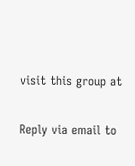visit this group at

Reply via email to